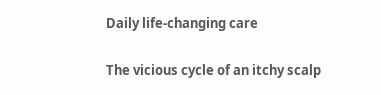Daily life-changing care

The vicious cycle of an itchy scalp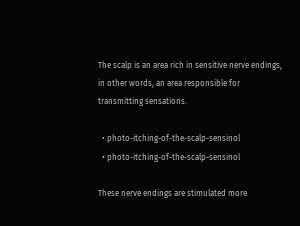The scalp is an area rich in sensitive nerve endings, in other words, an area responsible for transmitting sensations.

  • photo-itching-of-the-scalp-sensinol
  • photo-itching-of-the-scalp-sensinol

These nerve endings are stimulated more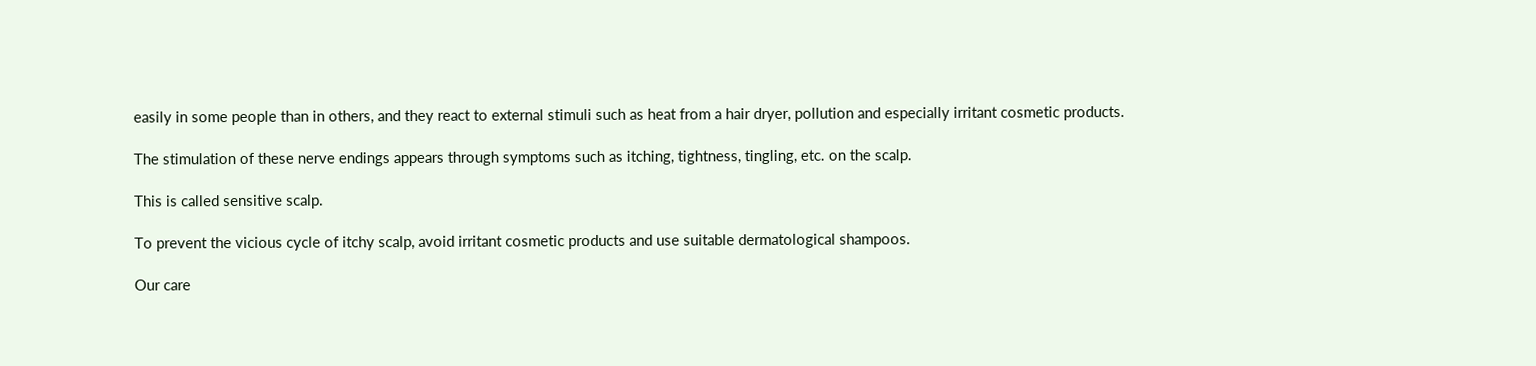easily in some people than in others, and they react to external stimuli such as heat from a hair dryer, pollution and especially irritant cosmetic products.

The stimulation of these nerve endings appears through symptoms such as itching, tightness, tingling, etc. on the scalp.

This is called sensitive scalp.

To prevent the vicious cycle of itchy scalp, avoid irritant cosmetic products and use suitable dermatological shampoos.

Our care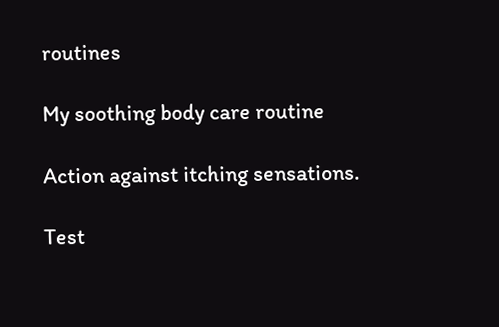routines

My soothing body care routine

Action against itching sensations.

Test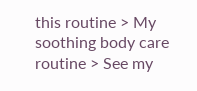this routine > My soothing body care routine > See my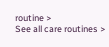routine >
See all care routines >